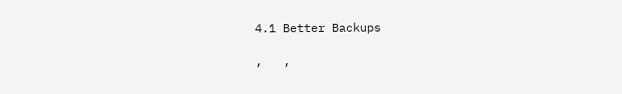4.1 Better Backups

‚   ‚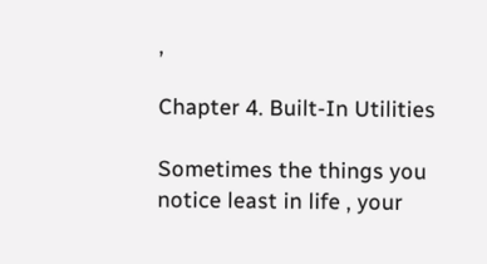‚

Chapter 4. Built-In Utilities

Sometimes the things you notice least in life ‚ your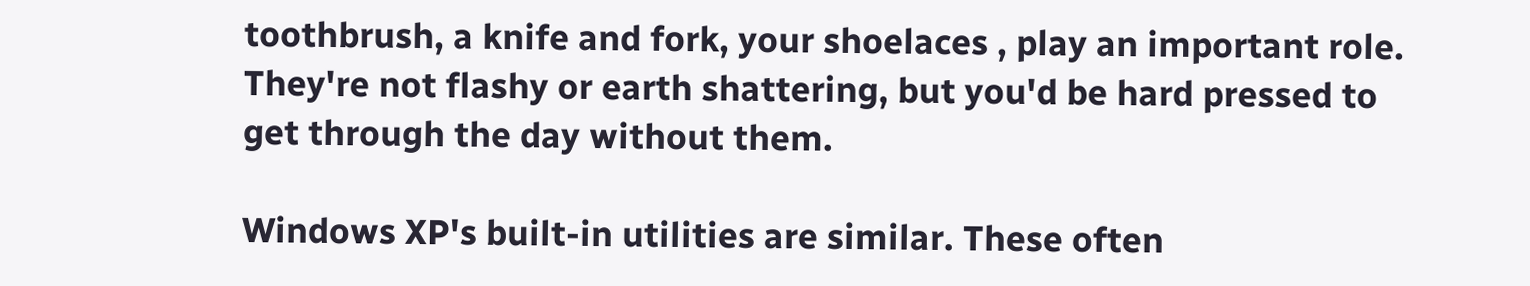toothbrush, a knife and fork, your shoelaces ‚ play an important role. They're not flashy or earth shattering, but you'd be hard pressed to get through the day without them.

Windows XP's built-in utilities are similar. These often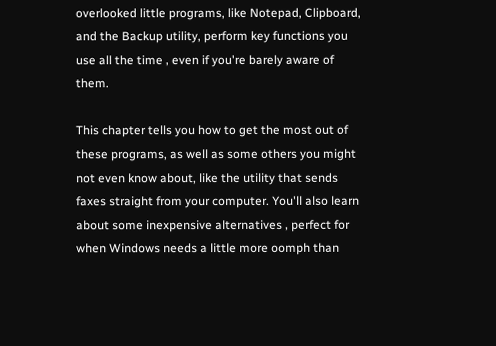overlooked little programs, like Notepad, Clipboard, and the Backup utility, perform key functions you use all the time ‚ even if you're barely aware of them.

This chapter tells you how to get the most out of these programs, as well as some others you might not even know about, like the utility that sends faxes straight from your computer. You'll also learn about some inexpensive alternatives ‚ perfect for when Windows needs a little more oomph than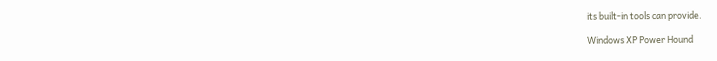its built-in tools can provide.

Windows XP Power Hound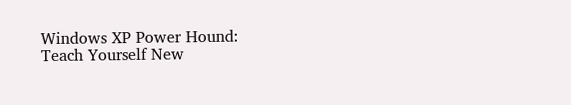Windows XP Power Hound: Teach Yourself New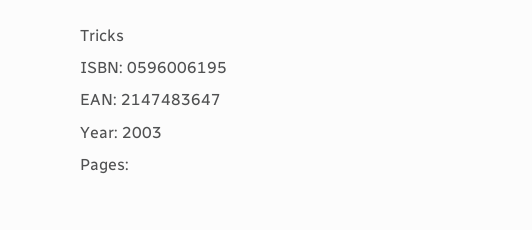Tricks
ISBN: 0596006195
EAN: 2147483647
Year: 2003
Pages: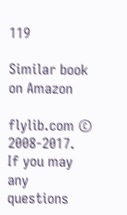119

Similar book on Amazon

flylib.com © 2008-2017.
If you may any questions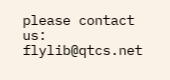please contact us: flylib@qtcs.net